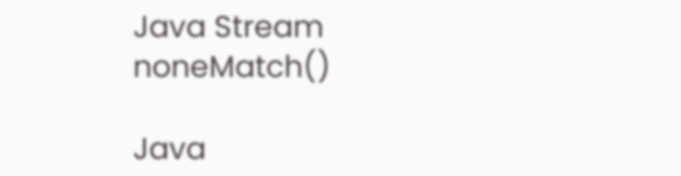Java Stream noneMatch()

Java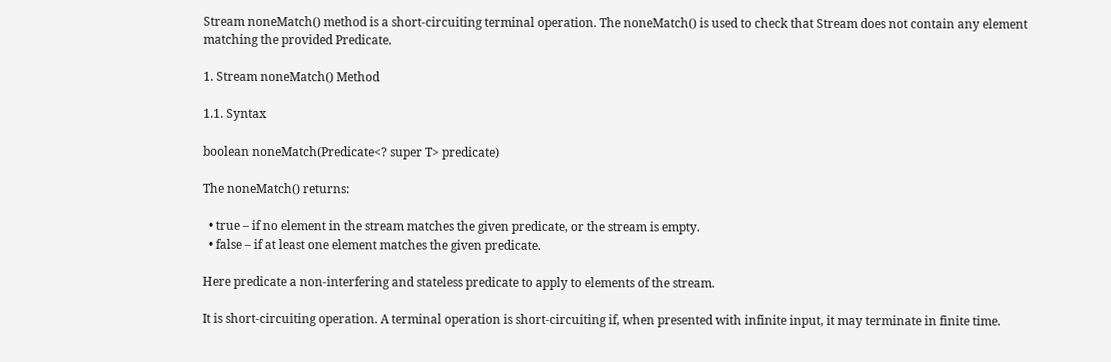Stream noneMatch() method is a short-circuiting terminal operation. The noneMatch() is used to check that Stream does not contain any element matching the provided Predicate.

1. Stream noneMatch() Method

1.1. Syntax

boolean noneMatch(Predicate<? super T> predicate)

The noneMatch() returns:

  • true – if no element in the stream matches the given predicate, or the stream is empty.
  • false – if at least one element matches the given predicate.

Here predicate a non-interfering and stateless predicate to apply to elements of the stream.

It is short-circuiting operation. A terminal operation is short-circuiting if, when presented with infinite input, it may terminate in finite time.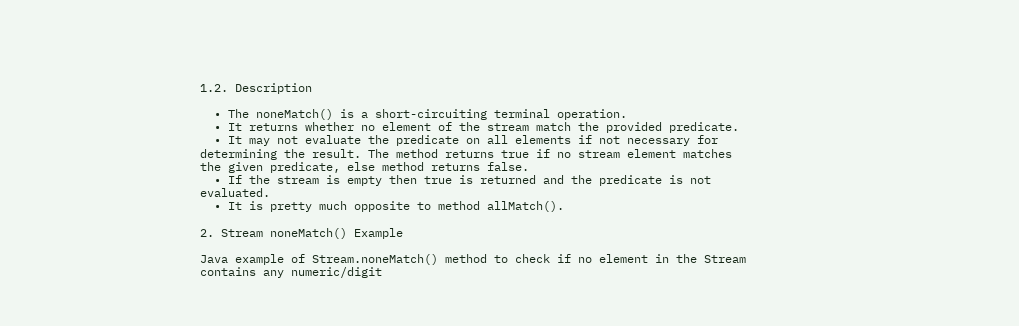1.2. Description

  • The noneMatch() is a short-circuiting terminal operation.
  • It returns whether no element of the stream match the provided predicate.
  • It may not evaluate the predicate on all elements if not necessary for determining the result. The method returns true if no stream element matches the given predicate, else method returns false.
  • If the stream is empty then true is returned and the predicate is not evaluated.
  • It is pretty much opposite to method allMatch().

2. Stream noneMatch() Example

Java example of Stream.noneMatch() method to check if no element in the Stream contains any numeric/digit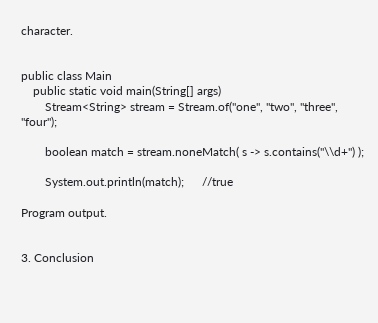character.


public class Main
    public static void main(String[] args)
        Stream<String> stream = Stream.of("one", "two", "three", "four");

        boolean match = stream.noneMatch( s -> s.contains("\\d+") );

        System.out.println(match);      //true

Program output.


3. Conclusion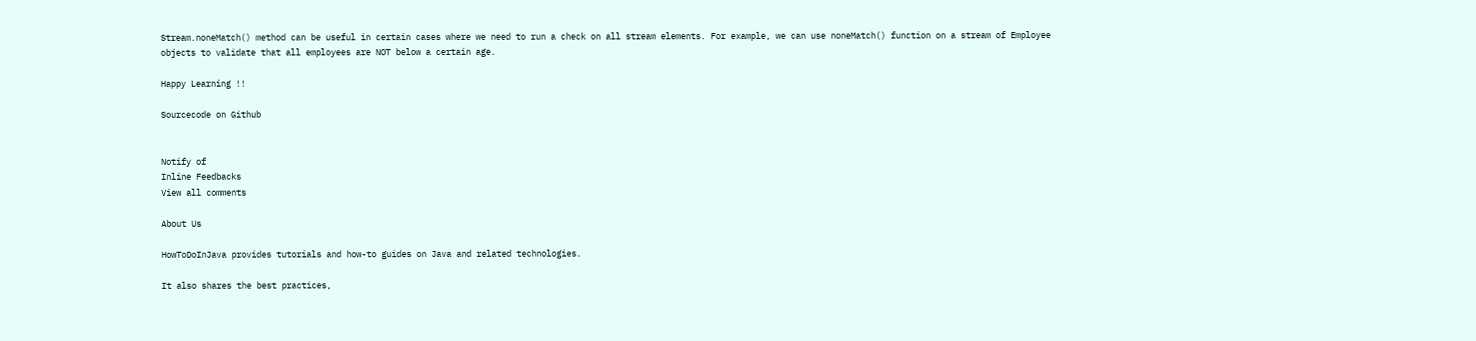Stream.noneMatch() method can be useful in certain cases where we need to run a check on all stream elements. For example, we can use noneMatch() function on a stream of Employee objects to validate that all employees are NOT below a certain age.

Happy Learning !!

Sourcecode on Github


Notify of
Inline Feedbacks
View all comments

About Us

HowToDoInJava provides tutorials and how-to guides on Java and related technologies.

It also shares the best practices,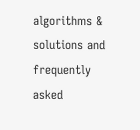algorithms & solutions and frequently asked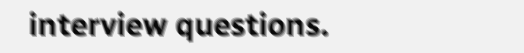interview questions.